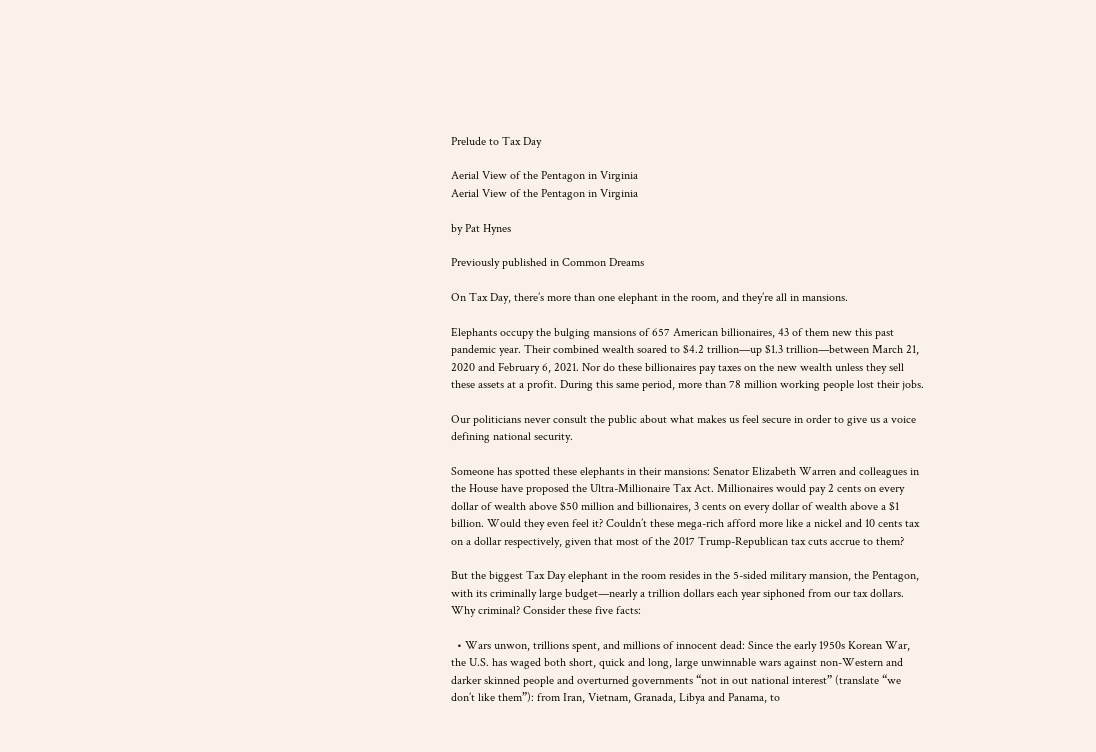Prelude to Tax Day

Aerial View of the Pentagon in Virginia
Aerial View of the Pentagon in Virginia

by Pat Hynes

Previously published in Common Dreams

On Tax Day, there’s more than one elephant in the room, and they’re all in mansions.

Elephants occupy the bulging mansions of 657 American billionaires, 43 of them new this past pandemic year. Their combined wealth soared to $4.2 trillion—up $1.3 trillion—between March 21, 2020 and February 6, 2021. Nor do these billionaires pay taxes on the new wealth unless they sell these assets at a profit. During this same period, more than 78 million working people lost their jobs.

Our politicians never consult the public about what makes us feel secure in order to give us a voice defining national security.

Someone has spotted these elephants in their mansions: Senator Elizabeth Warren and colleagues in the House have proposed the Ultra-Millionaire Tax Act. Millionaires would pay 2 cents on every dollar of wealth above $50 million and billionaires, 3 cents on every dollar of wealth above a $1 billion. Would they even feel it? Couldn’t these mega-rich afford more like a nickel and 10 cents tax on a dollar respectively, given that most of the 2017 Trump-Republican tax cuts accrue to them?

But the biggest Tax Day elephant in the room resides in the 5-sided military mansion, the Pentagon, with its criminally large budget—nearly a trillion dollars each year siphoned from our tax dollars. Why criminal? Consider these five facts:

  • Wars unwon, trillions spent, and millions of innocent dead: Since the early 1950s Korean War, the U.S. has waged both short, quick and long, large unwinnable wars against non-Western and darker skinned people and overturned governments “not in out national interest” (translate “we don’t like them”): from Iran, Vietnam, Granada, Libya and Panama, to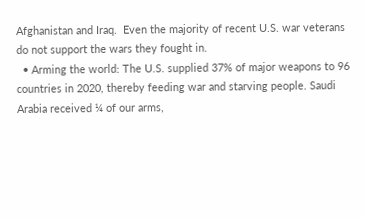Afghanistan and Iraq.  Even the majority of recent U.S. war veterans do not support the wars they fought in.
  • Arming the world: The U.S. supplied 37% of major weapons to 96 countries in 2020, thereby feeding war and starving people. Saudi Arabia received ¼ of our arms,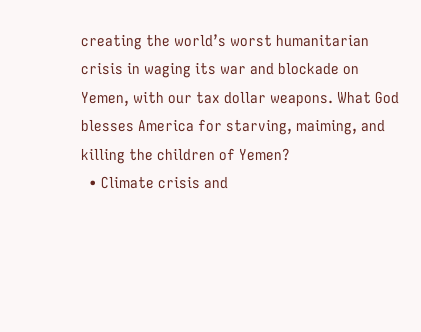creating the world’s worst humanitarian crisis in waging its war and blockade on Yemen, with our tax dollar weapons. What God blesses America for starving, maiming, and killing the children of Yemen?
  • Climate crisis and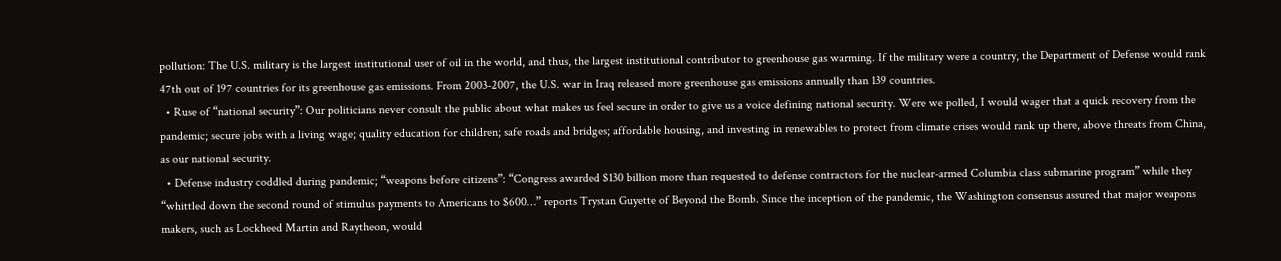pollution: The U.S. military is the largest institutional user of oil in the world, and thus, the largest institutional contributor to greenhouse gas warming. If the military were a country, the Department of Defense would rank 47th out of 197 countries for its greenhouse gas emissions. From 2003-2007, the U.S. war in Iraq released more greenhouse gas emissions annually than 139 countries.
  • Ruse of “national security”: Our politicians never consult the public about what makes us feel secure in order to give us a voice defining national security. Were we polled, I would wager that a quick recovery from the pandemic; secure jobs with a living wage; quality education for children; safe roads and bridges; affordable housing, and investing in renewables to protect from climate crises would rank up there, above threats from China, as our national security.
  • Defense industry coddled during pandemic; “weapons before citizens”: “Congress awarded $130 billion more than requested to defense contractors for the nuclear-armed Columbia class submarine program” while they “whittled down the second round of stimulus payments to Americans to $600…” reports Trystan Guyette of Beyond the Bomb. Since the inception of the pandemic, the Washington consensus assured that major weapons makers, such as Lockheed Martin and Raytheon, would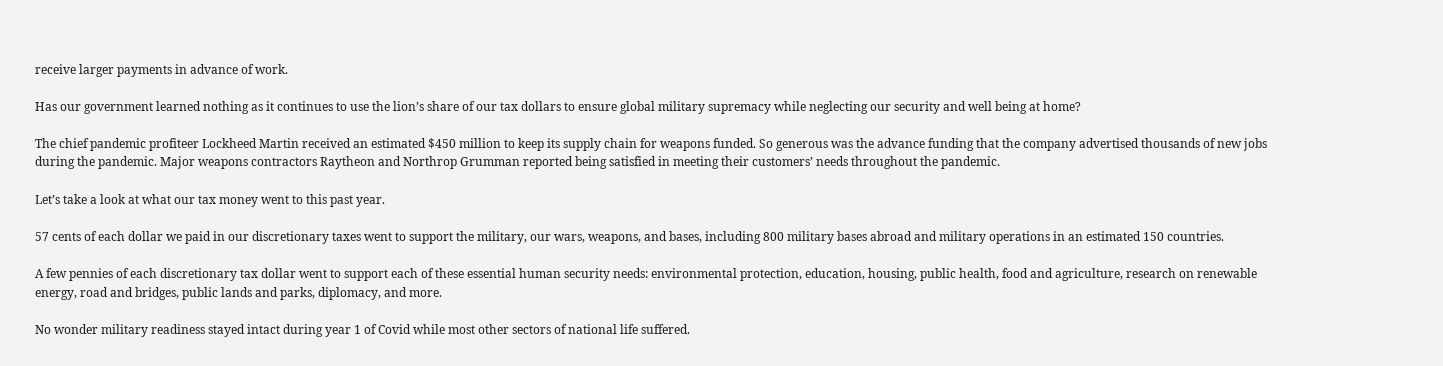receive larger payments in advance of work.

Has our government learned nothing as it continues to use the lion’s share of our tax dollars to ensure global military supremacy while neglecting our security and well being at home?

The chief pandemic profiteer Lockheed Martin received an estimated $450 million to keep its supply chain for weapons funded. So generous was the advance funding that the company advertised thousands of new jobs during the pandemic. Major weapons contractors Raytheon and Northrop Grumman reported being satisfied in meeting their customers’ needs throughout the pandemic.

Let’s take a look at what our tax money went to this past year.

57 cents of each dollar we paid in our discretionary taxes went to support the military, our wars, weapons, and bases, including 800 military bases abroad and military operations in an estimated 150 countries.

A few pennies of each discretionary tax dollar went to support each of these essential human security needs: environmental protection, education, housing, public health, food and agriculture, research on renewable energy, road and bridges, public lands and parks, diplomacy, and more.

No wonder military readiness stayed intact during year 1 of Covid while most other sectors of national life suffered.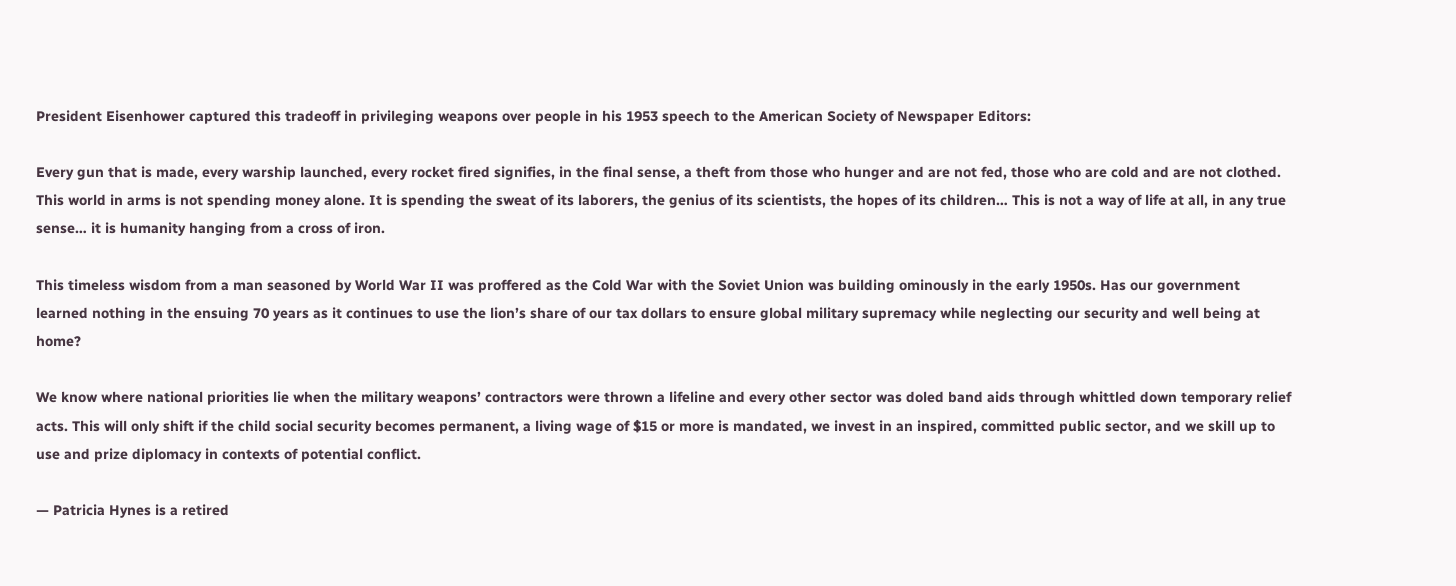President Eisenhower captured this tradeoff in privileging weapons over people in his 1953 speech to the American Society of Newspaper Editors:

Every gun that is made, every warship launched, every rocket fired signifies, in the final sense, a theft from those who hunger and are not fed, those who are cold and are not clothed. This world in arms is not spending money alone. It is spending the sweat of its laborers, the genius of its scientists, the hopes of its children… This is not a way of life at all, in any true sense… it is humanity hanging from a cross of iron.

This timeless wisdom from a man seasoned by World War II was proffered as the Cold War with the Soviet Union was building ominously in the early 1950s. Has our government learned nothing in the ensuing 70 years as it continues to use the lion’s share of our tax dollars to ensure global military supremacy while neglecting our security and well being at home?

We know where national priorities lie when the military weapons’ contractors were thrown a lifeline and every other sector was doled band aids through whittled down temporary relief acts. This will only shift if the child social security becomes permanent, a living wage of $15 or more is mandated, we invest in an inspired, committed public sector, and we skill up to use and prize diplomacy in contexts of potential conflict.

— Patricia Hynes is a retired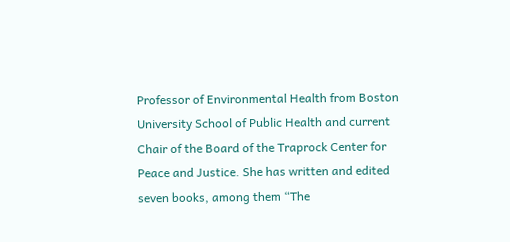Professor of Environmental Health from Boston University School of Public Health and current Chair of the Board of the Traprock Center for Peace and Justice. She has written and edited seven books, among them “The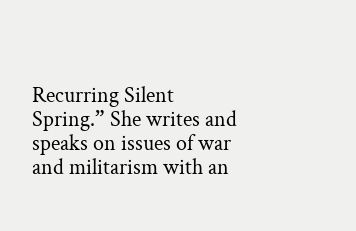Recurring Silent Spring.” She writes and speaks on issues of war and militarism with an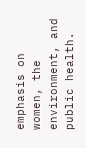emphasis on women, the environment, and public health.